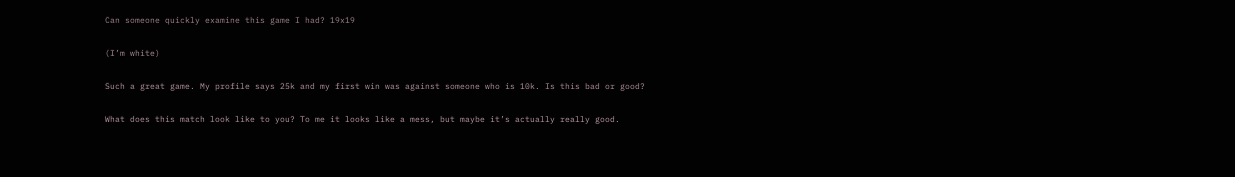Can someone quickly examine this game I had? 19x19

(I’m white)

Such a great game. My profile says 25k and my first win was against someone who is 10k. Is this bad or good?

What does this match look like to you? To me it looks like a mess, but maybe it’s actually really good.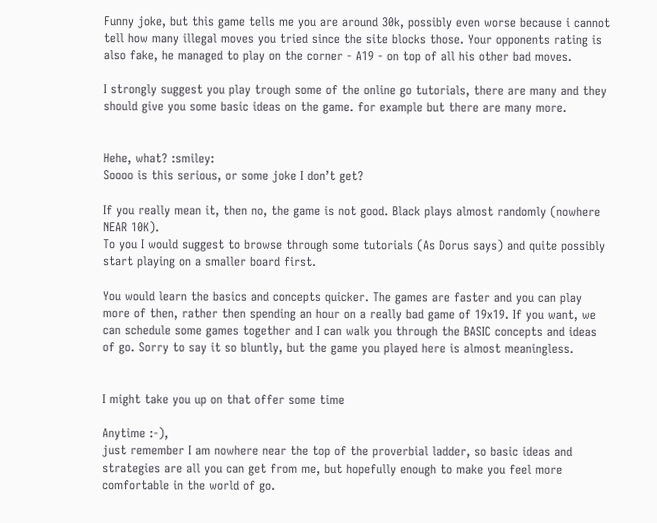Funny joke, but this game tells me you are around 30k, possibly even worse because i cannot tell how many illegal moves you tried since the site blocks those. Your opponents rating is also fake, he managed to play on the corner - A19 - on top of all his other bad moves.

I strongly suggest you play trough some of the online go tutorials, there are many and they should give you some basic ideas on the game. for example but there are many more.


Hehe, what? :smiley:
Soooo is this serious, or some joke I don’t get?

If you really mean it, then no, the game is not good. Black plays almost randomly (nowhere NEAR 10K).
To you I would suggest to browse through some tutorials (As Dorus says) and quite possibly start playing on a smaller board first.

You would learn the basics and concepts quicker. The games are faster and you can play more of then, rather then spending an hour on a really bad game of 19x19. If you want, we can schedule some games together and I can walk you through the BASIC concepts and ideas of go. Sorry to say it so bluntly, but the game you played here is almost meaningless.


I might take you up on that offer some time

Anytime :-),
just remember I am nowhere near the top of the proverbial ladder, so basic ideas and strategies are all you can get from me, but hopefully enough to make you feel more comfortable in the world of go.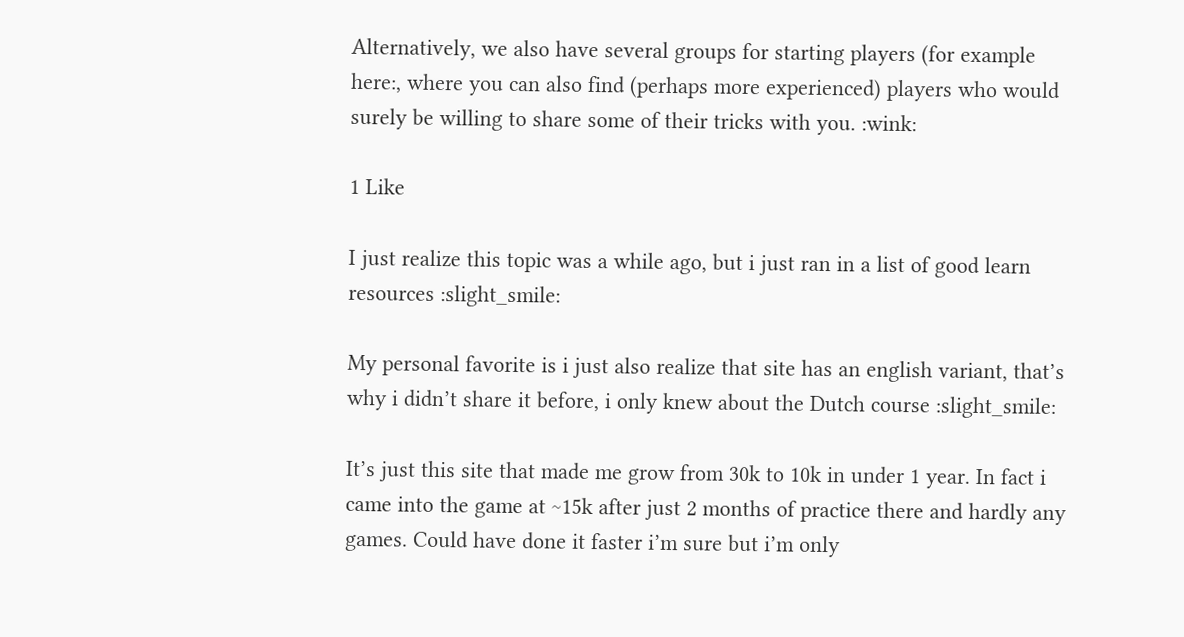Alternatively, we also have several groups for starting players (for example here:, where you can also find (perhaps more experienced) players who would surely be willing to share some of their tricks with you. :wink:

1 Like

I just realize this topic was a while ago, but i just ran in a list of good learn resources :slight_smile:

My personal favorite is i just also realize that site has an english variant, that’s why i didn’t share it before, i only knew about the Dutch course :slight_smile:

It’s just this site that made me grow from 30k to 10k in under 1 year. In fact i came into the game at ~15k after just 2 months of practice there and hardly any games. Could have done it faster i’m sure but i’m only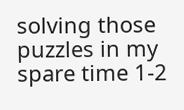solving those puzzles in my spare time 1-2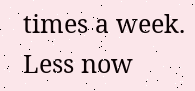times a week. Less now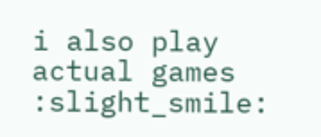i also play actual games :slight_smile: